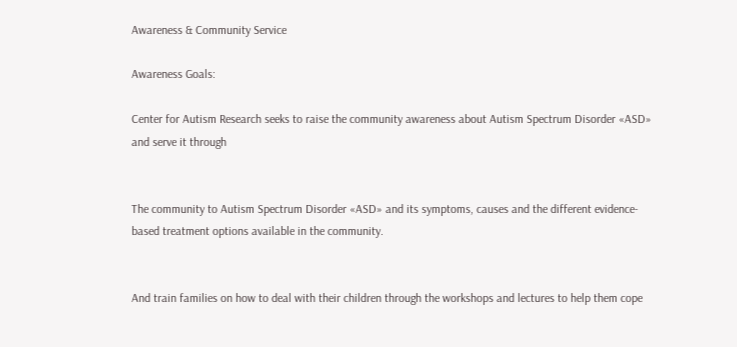Awareness & Community Service

Awareness Goals:

Center for Autism Research seeks to raise the community awareness about Autism Spectrum Disorder «ASD» and serve it through


The community to Autism Spectrum Disorder «ASD» and its symptoms, causes and the different evidence-based treatment options available in the community.


And train families on how to deal with their children through the workshops and lectures to help them cope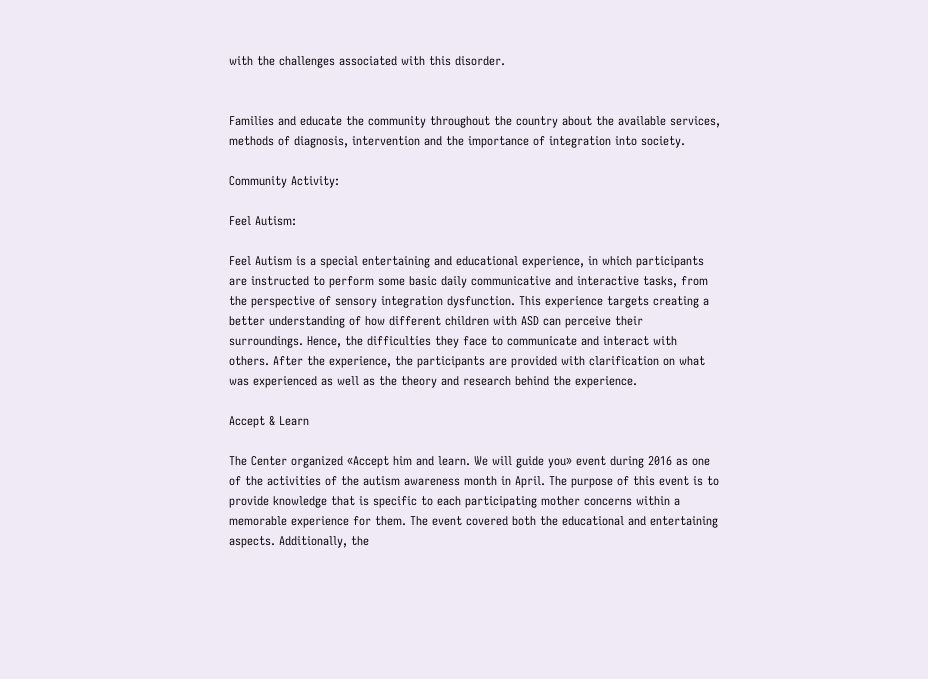with the challenges associated with this disorder.


Families and educate the community throughout the country about the available services, methods of diagnosis, intervention and the importance of integration into society.

Community Activity:

Feel Autism:

Feel Autism is a special entertaining and educational experience, in which participants are instructed to perform some basic daily communicative and interactive tasks, from the perspective of sensory integration dysfunction. This experience targets creating a better understanding of how different children with ASD can perceive their surroundings. Hence, the difficulties they face to communicate and interact with others. After the experience, the participants are provided with clarification on what was experienced as well as the theory and research behind the experience.

Accept & Learn

The Center organized «Accept him and learn. We will guide you» event during 2016 as one of the activities of the autism awareness month in April. The purpose of this event is to provide knowledge that is specific to each participating mother concerns within a memorable experience for them. The event covered both the educational and entertaining aspects. Additionally, the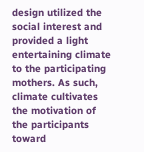design utilized the social interest and provided a light entertaining climate to the participating mothers. As such, climate cultivates the motivation of the participants toward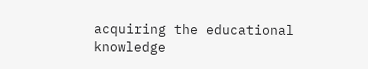acquiring the educational knowledge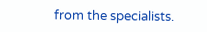from the specialists.